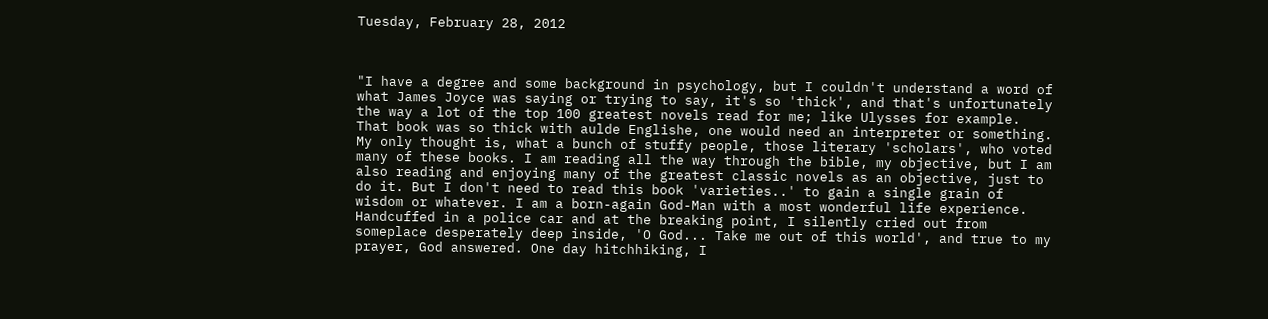Tuesday, February 28, 2012



"I have a degree and some background in psychology, but I couldn't understand a word of what James Joyce was saying or trying to say, it's so 'thick', and that's unfortunately the way a lot of the top 100 greatest novels read for me; like Ulysses for example. That book was so thick with aulde Englishe, one would need an interpreter or something. My only thought is, what a bunch of stuffy people, those literary 'scholars', who voted many of these books. I am reading all the way through the bible, my objective, but I am also reading and enjoying many of the greatest classic novels as an objective, just to do it. But I don't need to read this book 'varieties..' to gain a single grain of wisdom or whatever. I am a born-again God-Man with a most wonderful life experience. Handcuffed in a police car and at the breaking point, I silently cried out from someplace desperately deep inside, 'O God... Take me out of this world', and true to my prayer, God answered. One day hitchhiking, I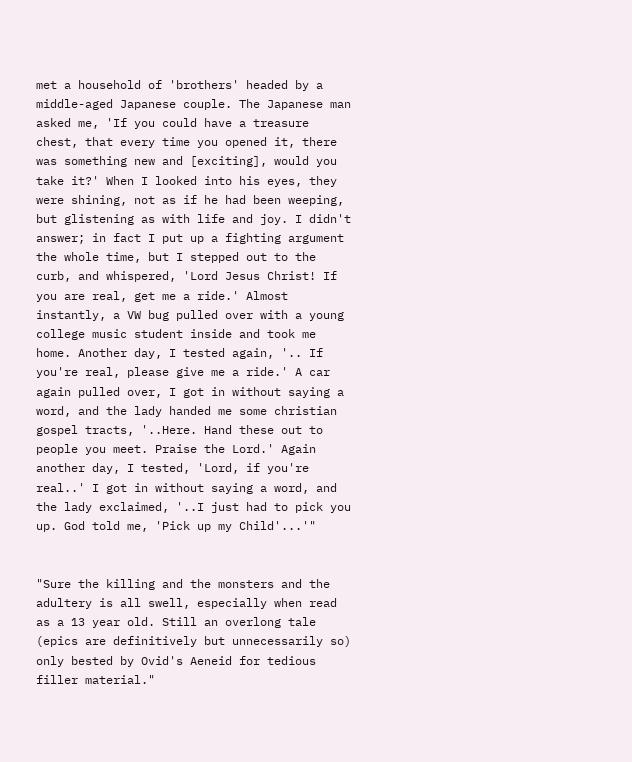met a household of 'brothers' headed by a middle-aged Japanese couple. The Japanese man asked me, 'If you could have a treasure chest, that every time you opened it, there was something new and [exciting], would you take it?' When I looked into his eyes, they were shining, not as if he had been weeping, but glistening as with life and joy. I didn't answer; in fact I put up a fighting argument the whole time, but I stepped out to the curb, and whispered, 'Lord Jesus Christ! If you are real, get me a ride.' Almost instantly, a VW bug pulled over with a young college music student inside and took me home. Another day, I tested again, '.. If you're real, please give me a ride.' A car again pulled over, I got in without saying a word, and the lady handed me some christian gospel tracts, '..Here. Hand these out to people you meet. Praise the Lord.' Again another day, I tested, 'Lord, if you're real..' I got in without saying a word, and the lady exclaimed, '..I just had to pick you up. God told me, 'Pick up my Child'...'"


"Sure the killing and the monsters and the adultery is all swell, especially when read as a 13 year old. Still an overlong tale (epics are definitively but unnecessarily so) only bested by Ovid's Aeneid for tedious filler material."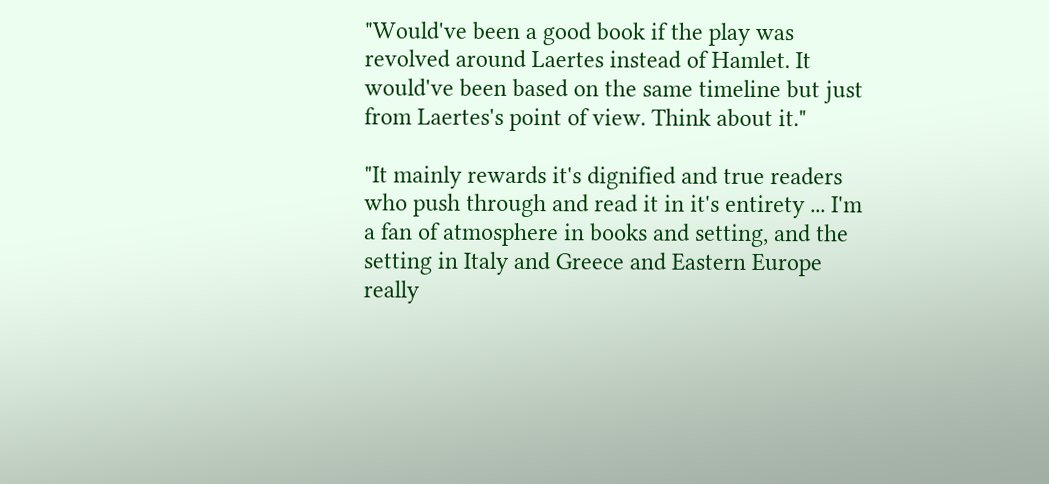"Would've been a good book if the play was revolved around Laertes instead of Hamlet. It would've been based on the same timeline but just from Laertes's point of view. Think about it."

"It mainly rewards it's dignified and true readers who push through and read it in it's entirety ... I'm a fan of atmosphere in books and setting, and the setting in Italy and Greece and Eastern Europe really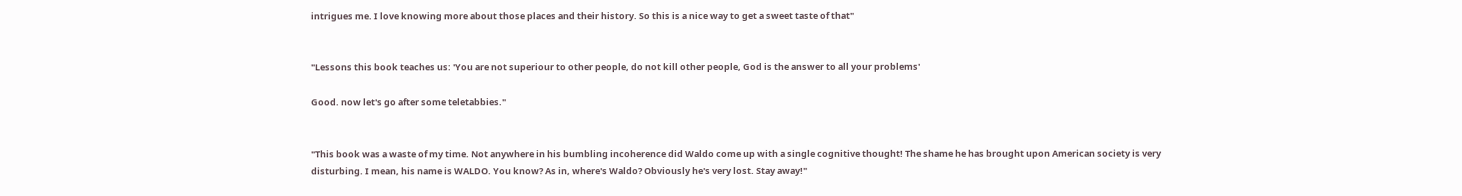intrigues me. I love knowing more about those places and their history. So this is a nice way to get a sweet taste of that"


"Lessons this book teaches us: 'You are not superiour to other people, do not kill other people, God is the answer to all your problems'

Good. now let's go after some teletabbies."


"This book was a waste of my time. Not anywhere in his bumbling incoherence did Waldo come up with a single cognitive thought! The shame he has brought upon American society is very disturbing. I mean, his name is WALDO. You know? As in, where's Waldo? Obviously he's very lost. Stay away!"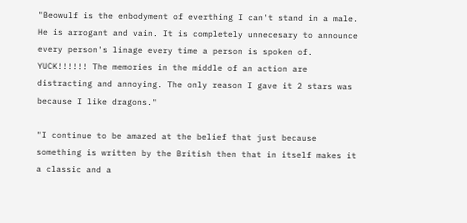"Beowulf is the enbodyment of everthing I can't stand in a male. He is arrogant and vain. It is completely unnecesary to announce every person's linage every time a person is spoken of. YUCK!!!!!! The memories in the middle of an action are distracting and annoying. The only reason I gave it 2 stars was because I like dragons."

"I continue to be amazed at the belief that just because something is written by the British then that in itself makes it a classic and a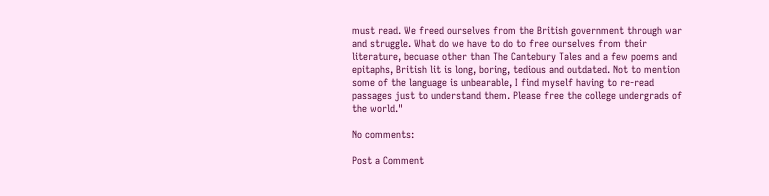must read. We freed ourselves from the British government through war and struggle. What do we have to do to free ourselves from their literature, becuase other than The Cantebury Tales and a few poems and epitaphs, British lit is long, boring, tedious and outdated. Not to mention some of the language is unbearable, I find myself having to re-read passages just to understand them. Please free the college undergrads of the world."

No comments:

Post a Comment